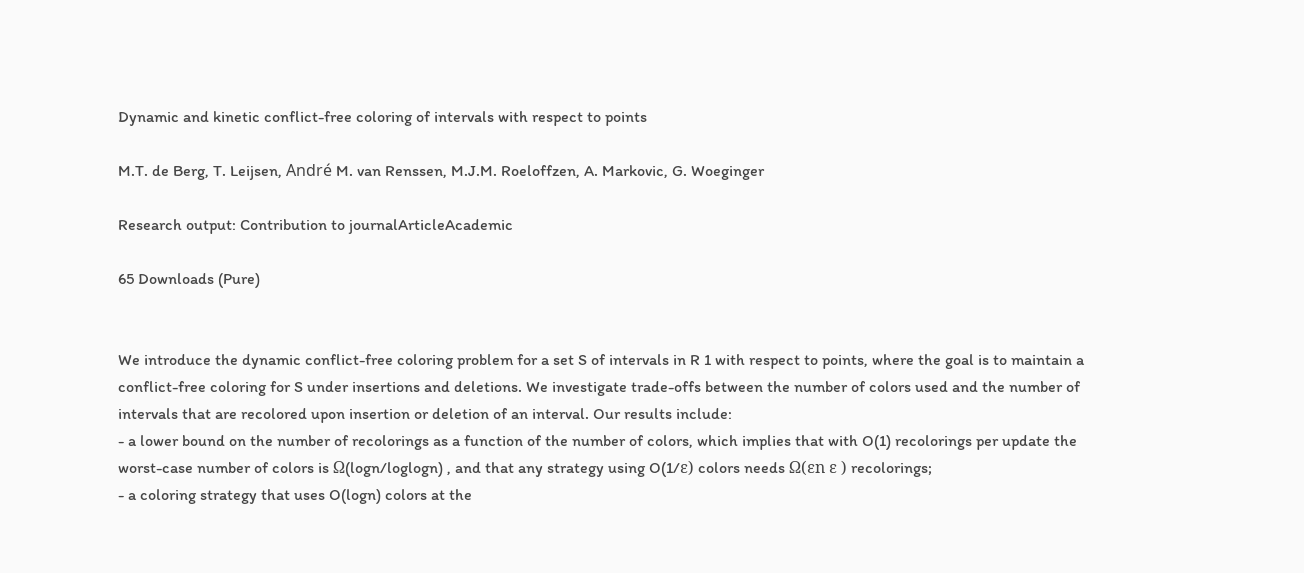Dynamic and kinetic conflict-free coloring of intervals with respect to points

M.T. de Berg, T. Leijsen, André M. van Renssen, M.J.M. Roeloffzen, A. Markovic, G. Woeginger

Research output: Contribution to journalArticleAcademic

65 Downloads (Pure)


We introduce the dynamic conflict-free coloring problem for a set S of intervals in R 1 with respect to points, where the goal is to maintain a conflict-free coloring for S under insertions and deletions. We investigate trade-offs between the number of colors used and the number of intervals that are recolored upon insertion or deletion of an interval. Our results include:
- a lower bound on the number of recolorings as a function of the number of colors, which implies that with O(1) recolorings per update the worst-case number of colors is Ω(logn/loglogn) , and that any strategy using O(1/ε) colors needs Ω(εn ε ) recolorings;
- a coloring strategy that uses O(logn) colors at the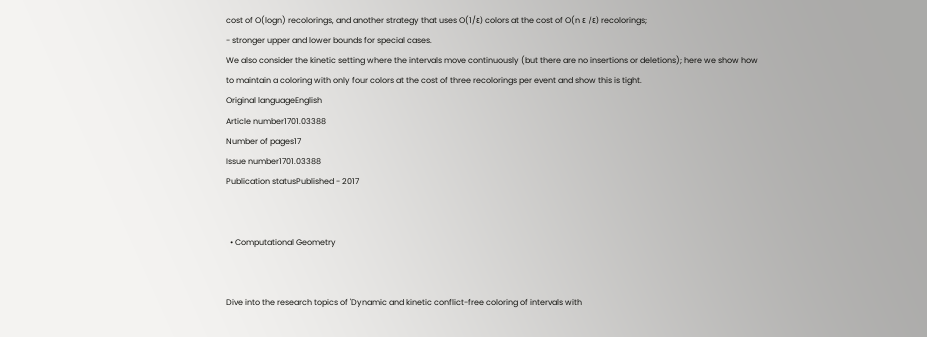cost of O(logn) recolorings, and another strategy that uses O(1/ε) colors at the cost of O(n ε /ε) recolorings;
- stronger upper and lower bounds for special cases.
We also consider the kinetic setting where the intervals move continuously (but there are no insertions or deletions); here we show how to maintain a coloring with only four colors at the cost of three recolorings per event and show this is tight.
Original languageEnglish
Article number1701.03388
Number of pages17
Issue number1701.03388
Publication statusPublished - 2017


  • Computational Geometry


Dive into the research topics of 'Dynamic and kinetic conflict-free coloring of intervals with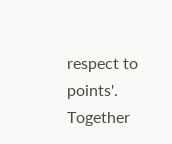respect to points'. Together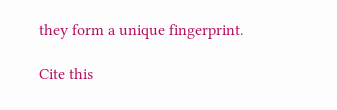they form a unique fingerprint.

Cite this